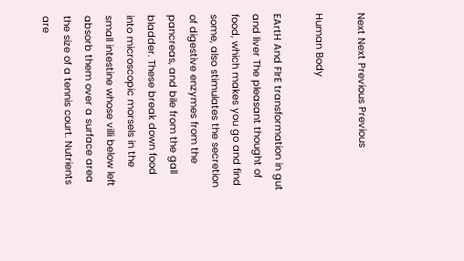Next Next Previous Previous

Human Body

EArtH And FIrE transformation in gut and liver The pleasant thought of food, which makes you go and find some, also stimulates the secretion of digestive enzymes from the pancreas, and bile from the gall bladder. These break down food into microscopic morsels in the small intestine whose villi below left absorb them over a surface area the size of a tennis court. Nutrients are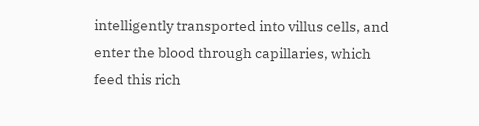intelligently transported into villus cells, and enter the blood through capillaries, which feed this rich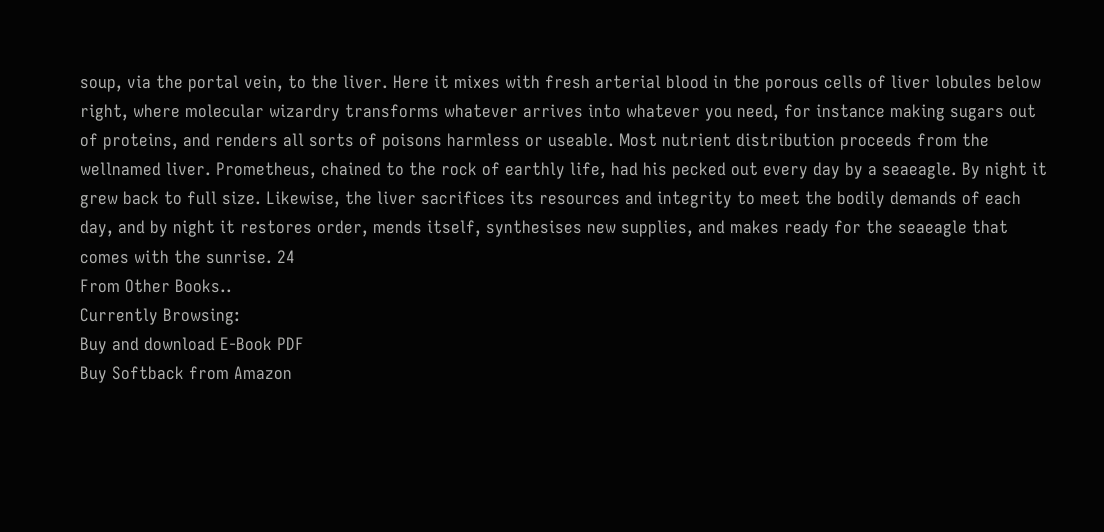soup, via the portal vein, to the liver. Here it mixes with fresh arterial blood in the porous cells of liver lobules below right, where molecular wizardry transforms whatever arrives into whatever you need, for instance making sugars out of proteins, and renders all sorts of poisons harmless or useable. Most nutrient distribution proceeds from the wellnamed liver. Prometheus, chained to the rock of earthly life, had his pecked out every day by a seaeagle. By night it grew back to full size. Likewise, the liver sacrifices its resources and integrity to meet the bodily demands of each day, and by night it restores order, mends itself, synthesises new supplies, and makes ready for the seaeagle that comes with the sunrise. 24
From Other Books..
Currently Browsing:
Buy and download E-Book PDF
Buy Softback from Amazon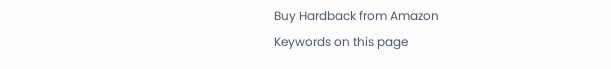Buy Hardback from Amazon
Keywords on this page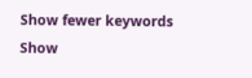Show fewer keywords
Show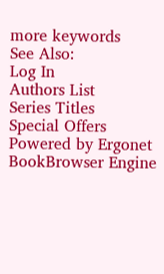more keywords
See Also:
Log In
Authors List
Series Titles
Special Offers
Powered by Ergonet BookBrowser Engine